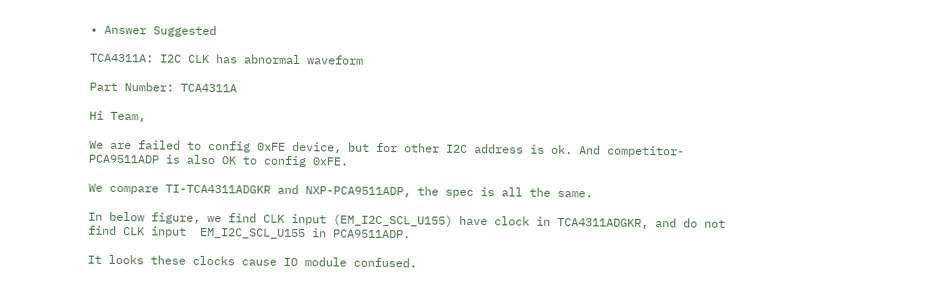• Answer Suggested

TCA4311A: I2C CLK has abnormal waveform

Part Number: TCA4311A

Hi Team,

We are failed to config 0xFE device, but for other I2C address is ok. And competitor-PCA9511ADP is also OK to config 0xFE.

We compare TI-TCA4311ADGKR and NXP-PCA9511ADP, the spec is all the same.

In below figure, we find CLK input (EM_I2C_SCL_U155) have clock in TCA4311ADGKR, and do not find CLK input  EM_I2C_SCL_U155 in PCA9511ADP.

It looks these clocks cause IO module confused.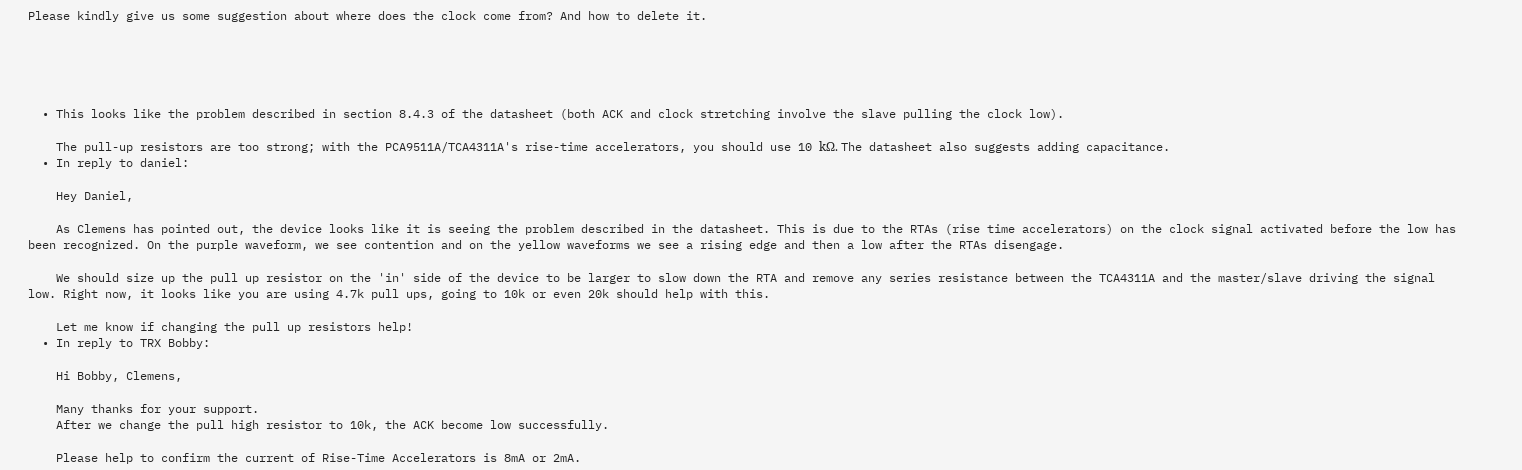Please kindly give us some suggestion about where does the clock come from? And how to delete it.





  • This looks like the problem described in section 8.4.3 of the datasheet (both ACK and clock stretching involve the slave pulling the clock low).

    The pull-up resistors are too strong; with the PCA9511A/TCA4311A's rise-time accelerators, you should use 10 kΩ. The datasheet also suggests adding capacitance.
  • In reply to daniel:

    Hey Daniel,

    As Clemens has pointed out, the device looks like it is seeing the problem described in the datasheet. This is due to the RTAs (rise time accelerators) on the clock signal activated before the low has been recognized. On the purple waveform, we see contention and on the yellow waveforms we see a rising edge and then a low after the RTAs disengage.

    We should size up the pull up resistor on the 'in' side of the device to be larger to slow down the RTA and remove any series resistance between the TCA4311A and the master/slave driving the signal low. Right now, it looks like you are using 4.7k pull ups, going to 10k or even 20k should help with this.

    Let me know if changing the pull up resistors help!
  • In reply to TRX Bobby:

    Hi Bobby, Clemens,

    Many thanks for your support.
    After we change the pull high resistor to 10k, the ACK become low successfully.

    Please help to confirm the current of Rise-Time Accelerators is 8mA or 2mA.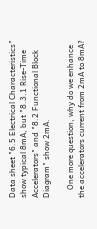Data sheet "6.5 Electrical Characteristics" show typical 8mA, but "8.3.1 Rise-Time Accelerators" and "8.2 Functional Block Diagram" show 2mA.

    One more question, why do we enhance the accelerators current from 2mA to 8mA?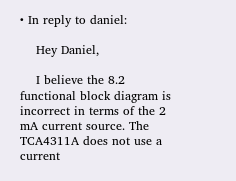• In reply to daniel:

    Hey Daniel,

    I believe the 8.2 functional block diagram is incorrect in terms of the 2 mA current source. The TCA4311A does not use a current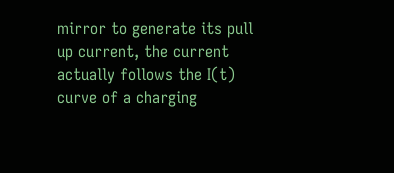mirror to generate its pull up current, the current actually follows the I(t) curve of a charging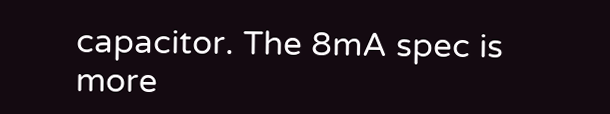capacitor. The 8mA spec is more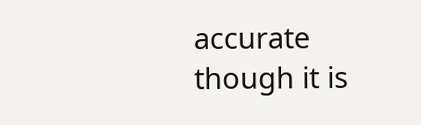accurate though it is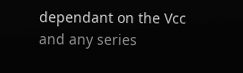dependant on the Vcc and any series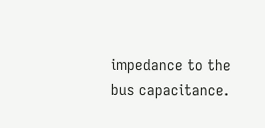impedance to the bus capacitance.